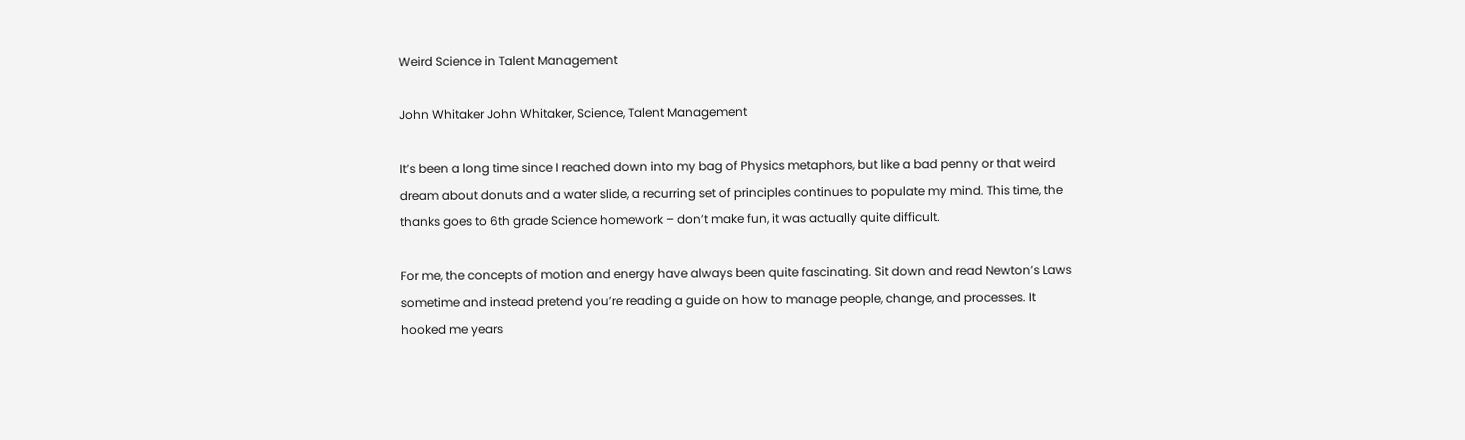Weird Science in Talent Management

John Whitaker John Whitaker, Science, Talent Management

It’s been a long time since I reached down into my bag of Physics metaphors, but like a bad penny or that weird dream about donuts and a water slide, a recurring set of principles continues to populate my mind. This time, the thanks goes to 6th grade Science homework – don’t make fun, it was actually quite difficult.

For me, the concepts of motion and energy have always been quite fascinating. Sit down and read Newton’s Laws sometime and instead pretend you’re reading a guide on how to manage people, change, and processes. It hooked me years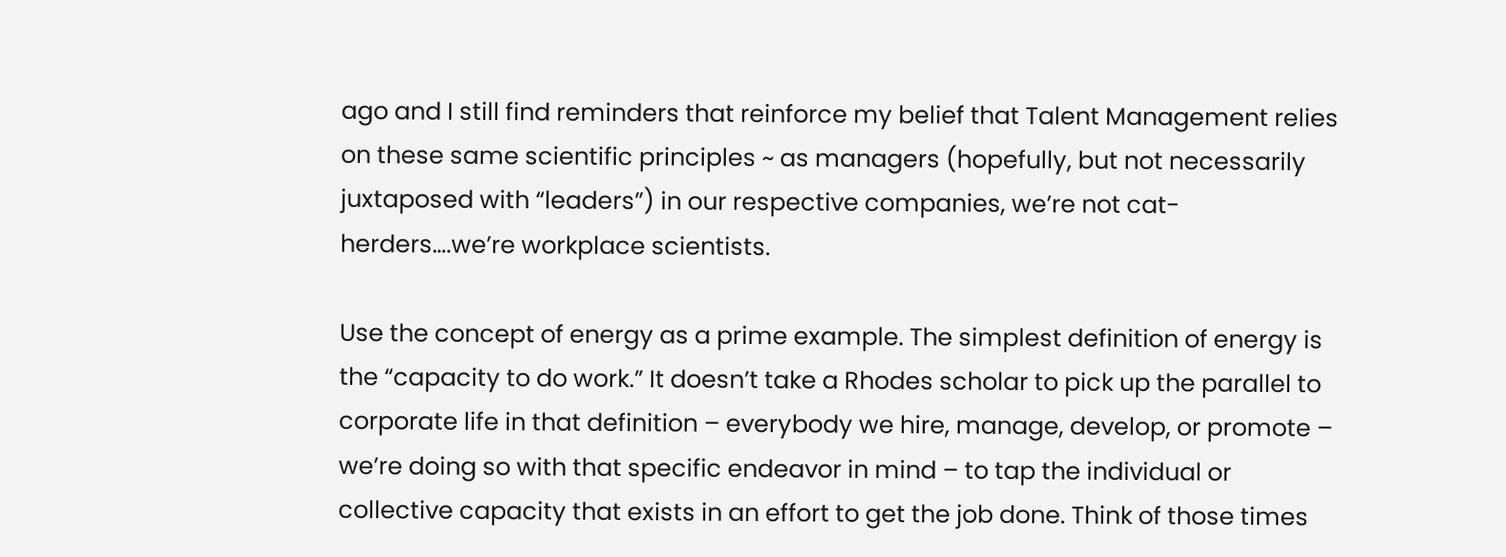ago and I still find reminders that reinforce my belief that Talent Management relies on these same scientific principles ~ as managers (hopefully, but not necessarily juxtaposed with “leaders”) in our respective companies, we’re not cat-herders….we’re workplace scientists.

Use the concept of energy as a prime example. The simplest definition of energy is the “capacity to do work.” It doesn’t take a Rhodes scholar to pick up the parallel to corporate life in that definition – everybody we hire, manage, develop, or promote – we’re doing so with that specific endeavor in mind – to tap the individual or collective capacity that exists in an effort to get the job done. Think of those times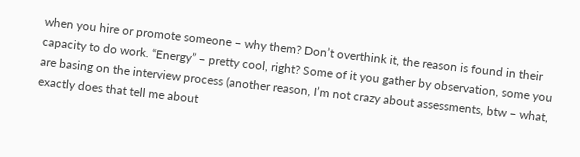when you hire or promote someone – why them? Don’t overthink it, the reason is found in their capacity to do work. “Energy” – pretty cool, right? Some of it you gather by observation, some you are basing on the interview process (another reason, I’m not crazy about assessments, btw – what, exactly does that tell me about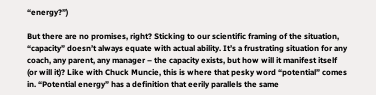“energy?”)

But there are no promises, right? Sticking to our scientific framing of the situation, “capacity” doesn’t always equate with actual ability. It’s a frustrating situation for any coach, any parent, any manager – the capacity exists, but how will it manifest itself (or will it)? Like with Chuck Muncie, this is where that pesky word “potential” comes in. “Potential energy” has a definition that eerily parallels the same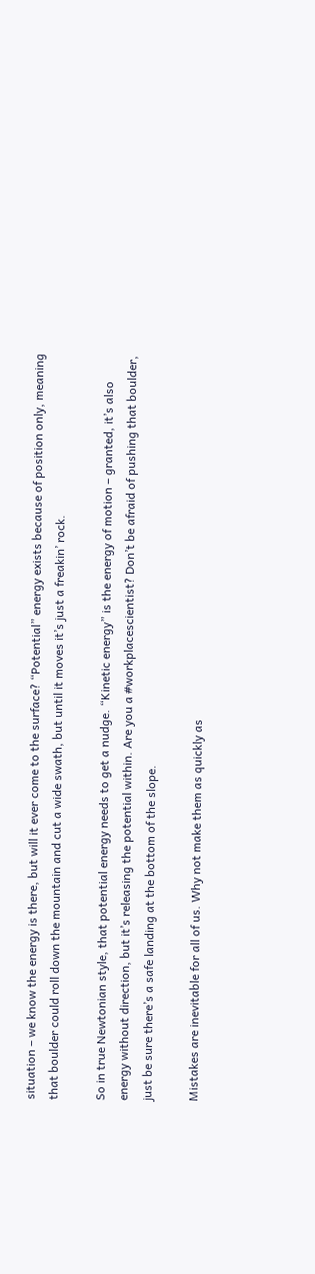situation – we know the energy is there, but will it ever come to the surface? “Potential” energy exists because of position only, meaning that boulder could roll down the mountain and cut a wide swath, but until it moves it’s just a freakin’ rock.

So in true Newtonian style, that potential energy needs to get a nudge. “Kinetic energy” is the energy of motion – granted, it’s also energy without direction, but it’s releasing the potential within. Are you a #workplacescientist? Don’t be afraid of pushing that boulder, just be sure there’s a safe landing at the bottom of the slope.

Mistakes are inevitable for all of us. Why not make them as quickly as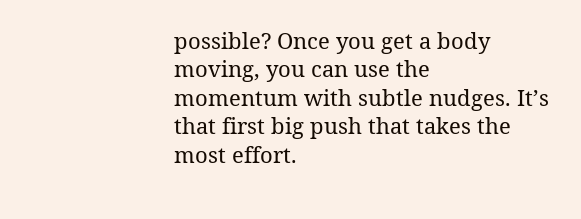possible? Once you get a body moving, you can use the momentum with subtle nudges. It’s that first big push that takes the most effort.